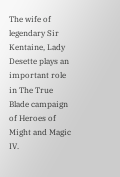The wife of legendary Sir Kentaine, Lady Desette plays an important role in The True Blade campaign of Heroes of Might and Magic IV.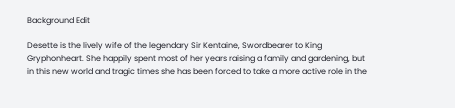Background Edit

Desette is the lively wife of the legendary Sir Kentaine, Swordbearer to King Gryphonheart. She happily spent most of her years raising a family and gardening, but in this new world and tragic times she has been forced to take a more active role in the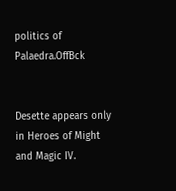politics of Palaedra.OffBck


Desette appears only in Heroes of Might and Magic IV.